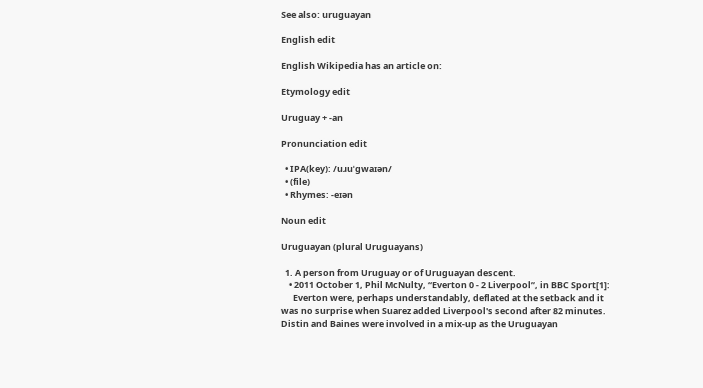See also: uruguayan

English edit

English Wikipedia has an article on:

Etymology edit

Uruguay + -an

Pronunciation edit

  • IPA(key): /uɹuˈɡwaɪən/
  • (file)
  • Rhymes: -eɪən

Noun edit

Uruguayan (plural Uruguayans)

  1. A person from Uruguay or of Uruguayan descent.
    • 2011 October 1, Phil McNulty, “Everton 0 - 2 Liverpool”, in BBC Sport[1]:
      Everton were, perhaps understandably, deflated at the setback and it was no surprise when Suarez added Liverpool's second after 82 minutes. Distin and Baines were involved in a mix-up as the Uruguayan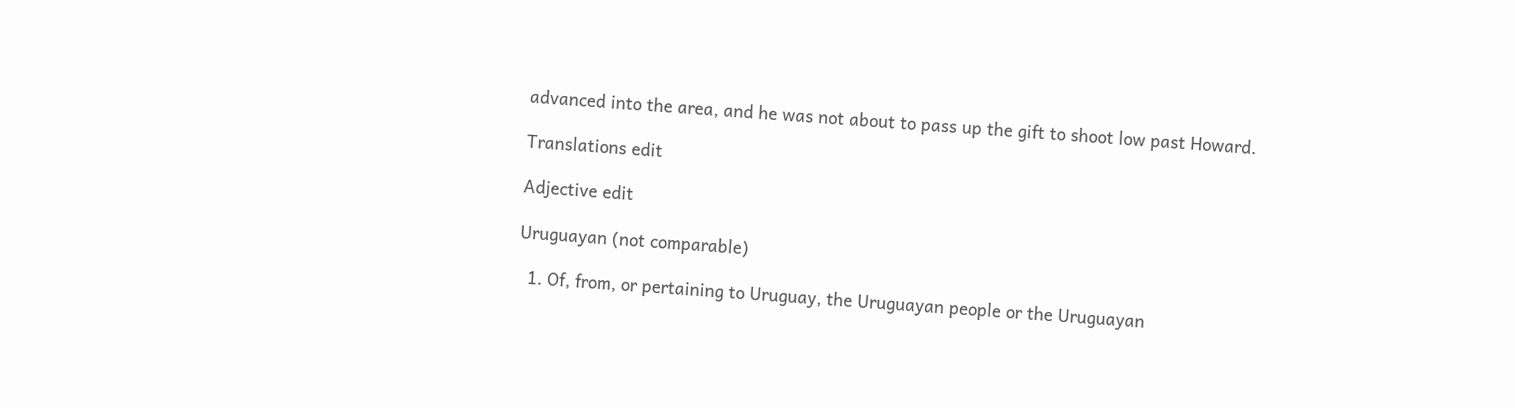advanced into the area, and he was not about to pass up the gift to shoot low past Howard.

Translations edit

Adjective edit

Uruguayan (not comparable)

  1. Of, from, or pertaining to Uruguay, the Uruguayan people or the Uruguayan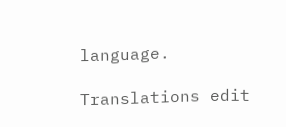language.

Translations edit